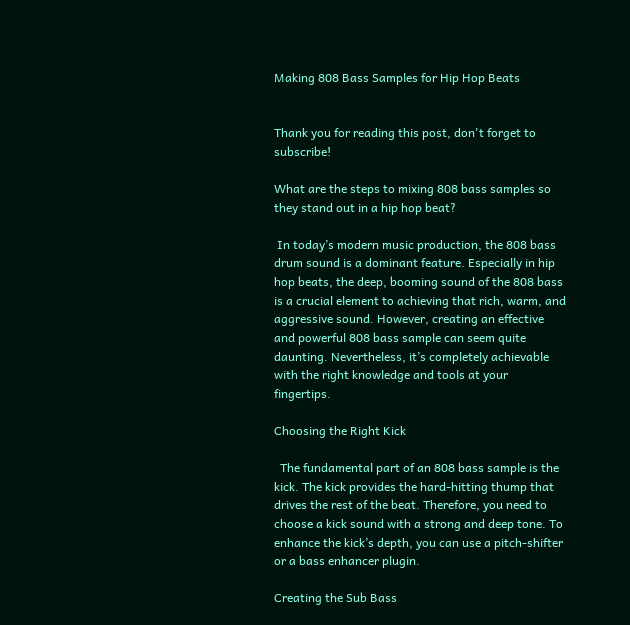Making 808 Bass Samples for Hip Hop Beats


Thank you for reading this post, don't forget to subscribe!

What are the steps to mixing 808 bass samples so they stand out in a hip hop beat?

 In today’s modern music production, the 808 bass drum sound is a dominant feature. Especially in hip hop beats, the deep, booming sound of the 808 bass is a crucial element to achieving that rich, warm, and aggressive sound. However, creating an effective and powerful 808 bass sample can seem quite daunting. Nevertheless, it’s completely achievable with the right knowledge and tools at your fingertips.

Choosing the Right Kick

  The fundamental part of an 808 bass sample is the kick. The kick provides the hard-hitting thump that drives the rest of the beat. Therefore, you need to choose a kick sound with a strong and deep tone. To enhance the kick’s depth, you can use a pitch-shifter or a bass enhancer plugin.

Creating the Sub Bass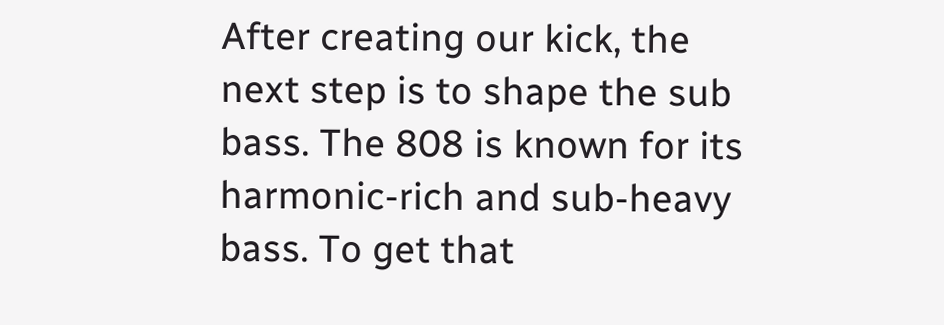After creating our kick, the next step is to shape the sub bass. The 808 is known for its harmonic-rich and sub-heavy bass. To get that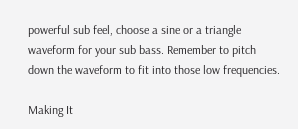powerful sub feel, choose a sine or a triangle waveform for your sub bass. Remember to pitch down the waveform to fit into those low frequencies.

Making It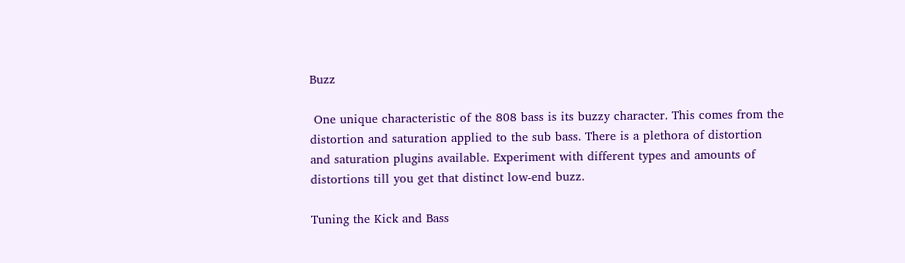Buzz

 One unique characteristic of the 808 bass is its buzzy character. This comes from the distortion and saturation applied to the sub bass. There is a plethora of distortion and saturation plugins available. Experiment with different types and amounts of distortions till you get that distinct low-end buzz.

Tuning the Kick and Bass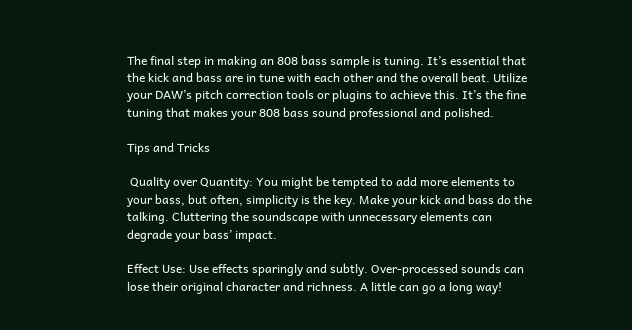The final step in making an 808 bass sample is tuning. It’s essential that the kick and bass are in tune with each other and the overall beat. Utilize your DAW’s pitch correction tools or plugins to achieve this. It’s the fine tuning that makes your 808 bass sound professional and polished.

Tips and Tricks

 Quality over Quantity: You might be tempted to add more elements to your bass, but often, simplicity is the key. Make your kick and bass do the talking. Cluttering the soundscape with unnecessary elements can degrade your bass’ impact.

Effect Use: Use effects sparingly and subtly. Over-processed sounds can lose their original character and richness. A little can go a long way!